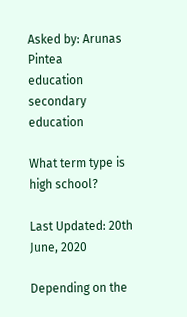Asked by: Arunas Pintea
education secondary education

What term type is high school?

Last Updated: 20th June, 2020

Depending on the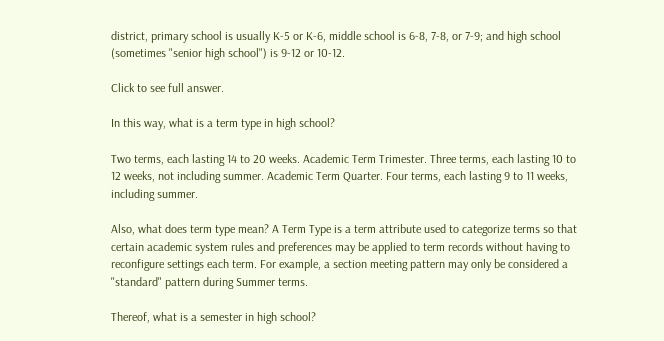district, primary school is usually K-5 or K-6, middle school is 6-8, 7-8, or 7-9; and high school (sometimes "senior high school") is 9-12 or 10-12.

Click to see full answer.

In this way, what is a term type in high school?

Two terms, each lasting 14 to 20 weeks. Academic Term Trimester. Three terms, each lasting 10 to 12 weeks, not including summer. Academic Term Quarter. Four terms, each lasting 9 to 11 weeks, including summer.

Also, what does term type mean? A Term Type is a term attribute used to categorize terms so that certain academic system rules and preferences may be applied to term records without having to reconfigure settings each term. For example, a section meeting pattern may only be considered a "standard" pattern during Summer terms.

Thereof, what is a semester in high school?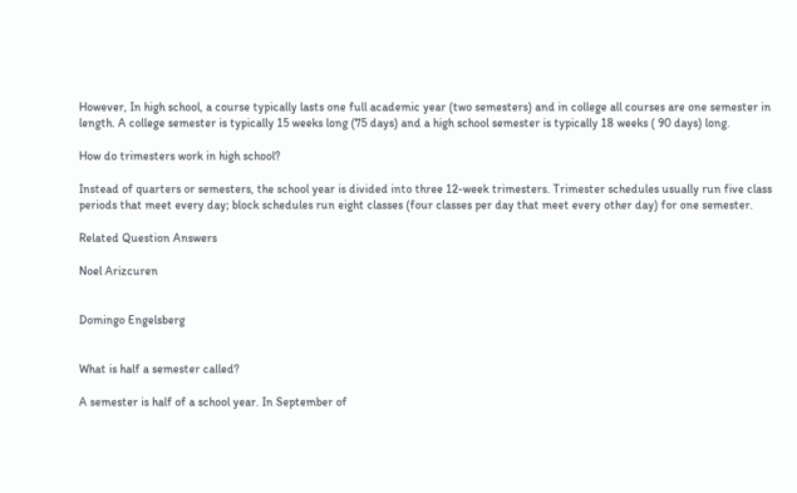However, In high school, a course typically lasts one full academic year (two semesters) and in college all courses are one semester in length. A college semester is typically 15 weeks long (75 days) and a high school semester is typically 18 weeks ( 90 days) long.

How do trimesters work in high school?

Instead of quarters or semesters, the school year is divided into three 12-week trimesters. Trimester schedules usually run five class periods that meet every day; block schedules run eight classes (four classes per day that meet every other day) for one semester.

Related Question Answers

Noel Arizcuren


Domingo Engelsberg


What is half a semester called?

A semester is half of a school year. In September of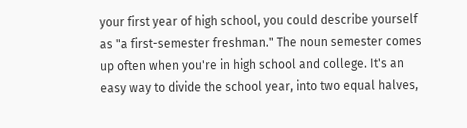your first year of high school, you could describe yourself as "a first-semester freshman." The noun semester comes up often when you're in high school and college. It's an easy way to divide the school year, into two equal halves,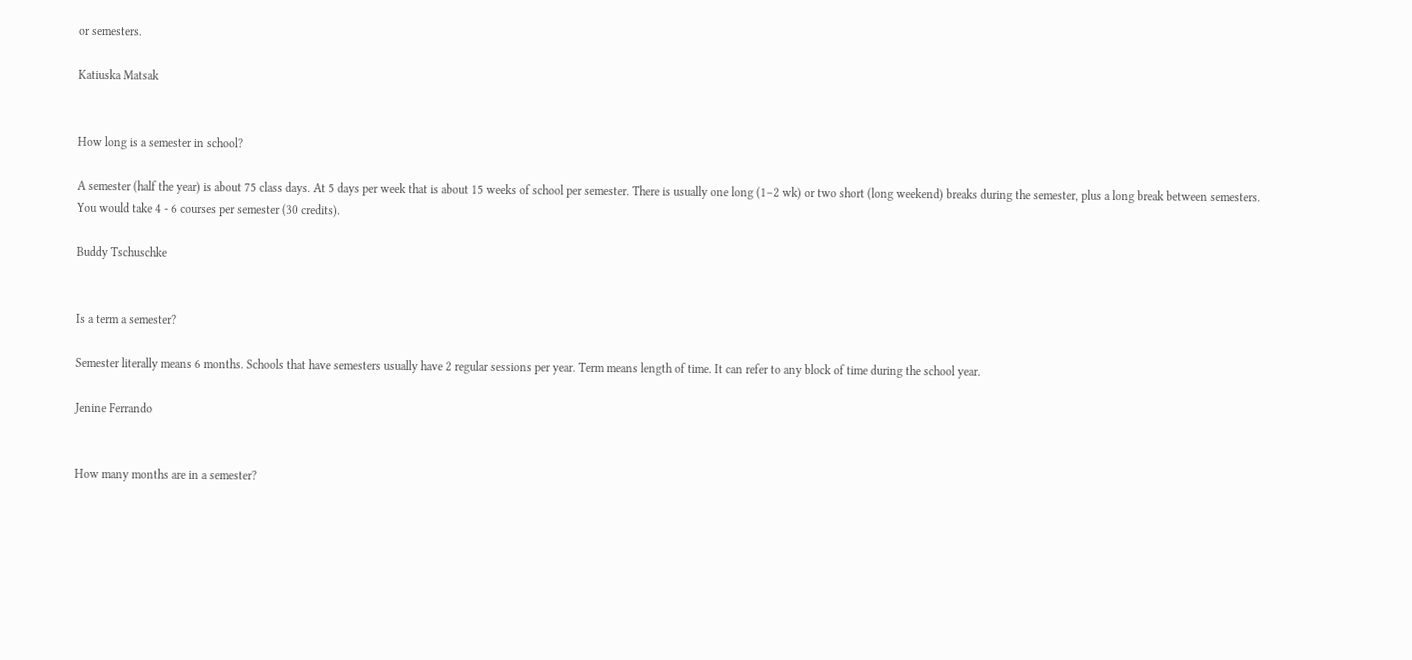or semesters.

Katiuska Matsak


How long is a semester in school?

A semester (half the year) is about 75 class days. At 5 days per week that is about 15 weeks of school per semester. There is usually one long (1–2 wk) or two short (long weekend) breaks during the semester, plus a long break between semesters. You would take 4 - 6 courses per semester (30 credits).

Buddy Tschuschke


Is a term a semester?

Semester literally means 6 months. Schools that have semesters usually have 2 regular sessions per year. Term means length of time. It can refer to any block of time during the school year.

Jenine Ferrando


How many months are in a semester?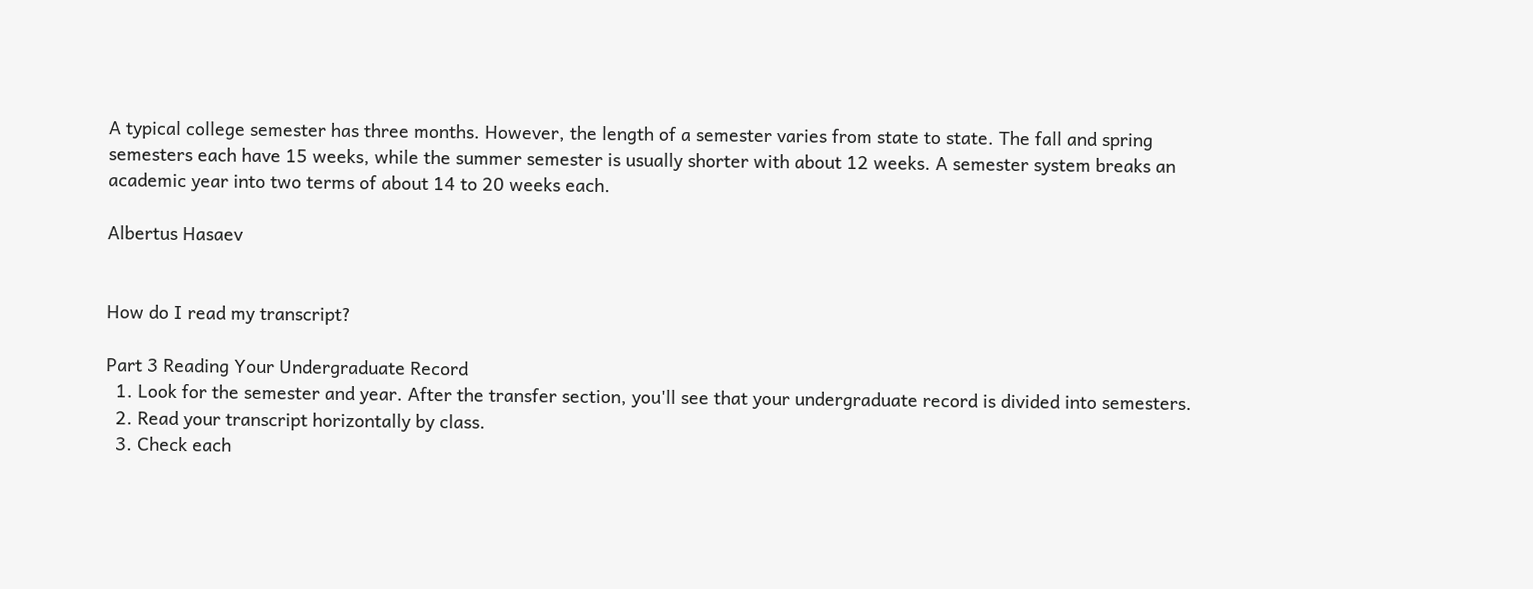A typical college semester has three months. However, the length of a semester varies from state to state. The fall and spring semesters each have 15 weeks, while the summer semester is usually shorter with about 12 weeks. A semester system breaks an academic year into two terms of about 14 to 20 weeks each.

Albertus Hasaev


How do I read my transcript?

Part 3 Reading Your Undergraduate Record
  1. Look for the semester and year. After the transfer section, you'll see that your undergraduate record is divided into semesters.
  2. Read your transcript horizontally by class.
  3. Check each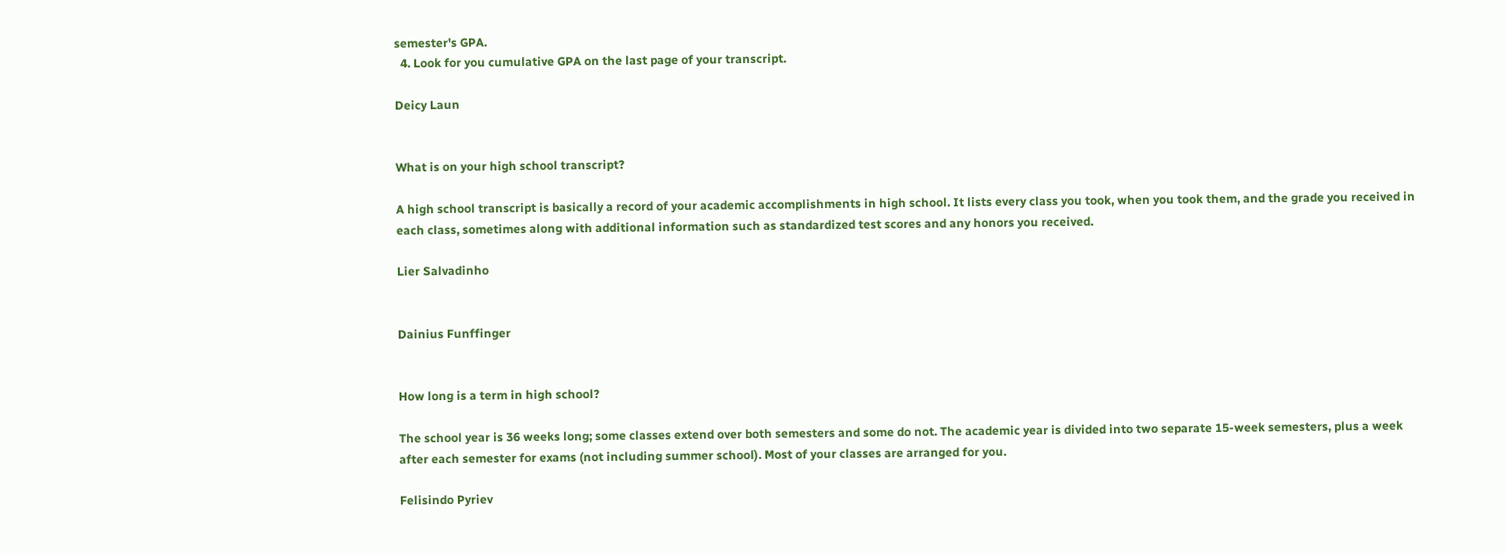semester's GPA.
  4. Look for you cumulative GPA on the last page of your transcript.

Deicy Laun


What is on your high school transcript?

A high school transcript is basically a record of your academic accomplishments in high school. It lists every class you took, when you took them, and the grade you received in each class, sometimes along with additional information such as standardized test scores and any honors you received.

Lier Salvadinho


Dainius Funffinger


How long is a term in high school?

The school year is 36 weeks long; some classes extend over both semesters and some do not. The academic year is divided into two separate 15-week semesters, plus a week after each semester for exams (not including summer school). Most of your classes are arranged for you.

Felisindo Pyriev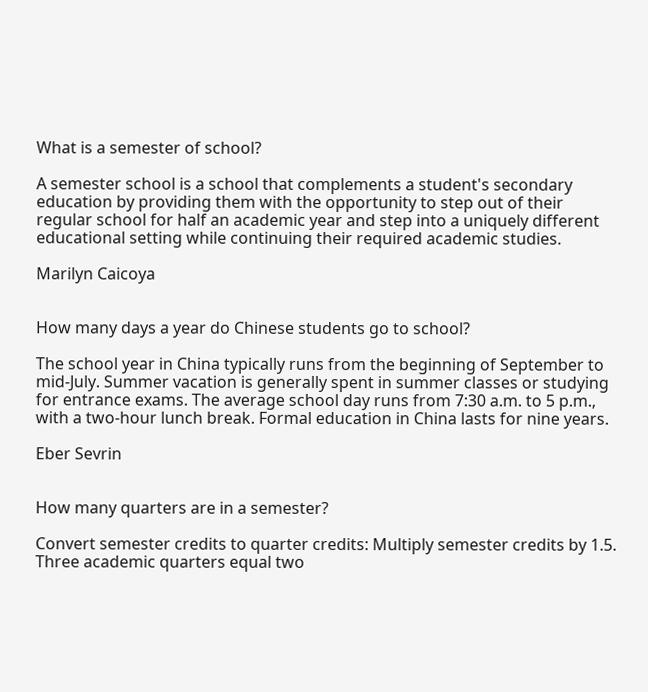What is a semester of school?

A semester school is a school that complements a student's secondary education by providing them with the opportunity to step out of their regular school for half an academic year and step into a uniquely different educational setting while continuing their required academic studies.

Marilyn Caicoya


How many days a year do Chinese students go to school?

The school year in China typically runs from the beginning of September to mid-July. Summer vacation is generally spent in summer classes or studying for entrance exams. The average school day runs from 7:30 a.m. to 5 p.m., with a two-hour lunch break. Formal education in China lasts for nine years.

Eber Sevrin


How many quarters are in a semester?

Convert semester credits to quarter credits: Multiply semester credits by 1.5. Three academic quarters equal two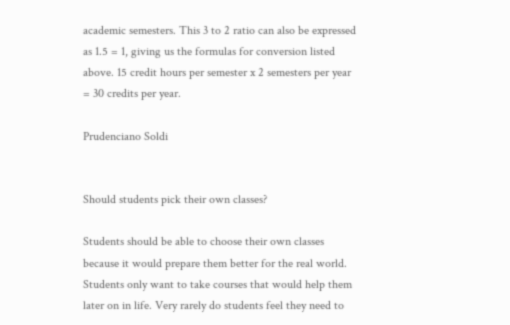academic semesters. This 3 to 2 ratio can also be expressed as 1.5 = 1, giving us the formulas for conversion listed above. 15 credit hours per semester x 2 semesters per year = 30 credits per year.

Prudenciano Soldi


Should students pick their own classes?

Students should be able to choose their own classes because it would prepare them better for the real world. Students only want to take courses that would help them later on in life. Very rarely do students feel they need to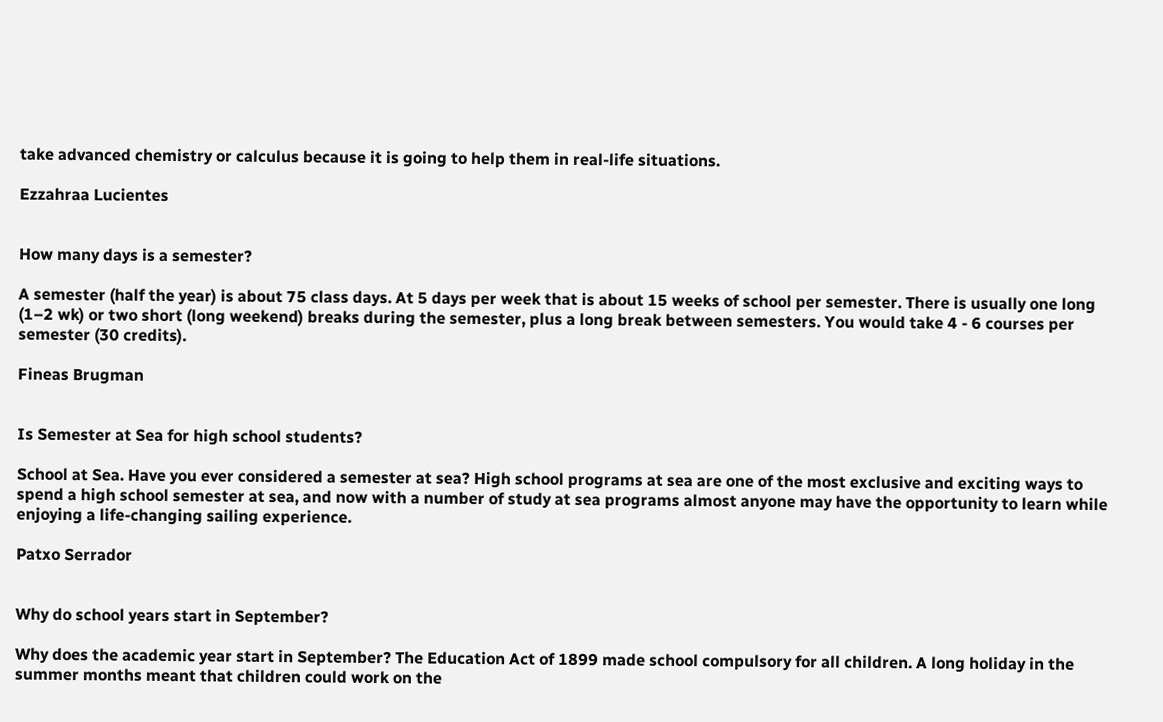take advanced chemistry or calculus because it is going to help them in real-life situations.

Ezzahraa Lucientes


How many days is a semester?

A semester (half the year) is about 75 class days. At 5 days per week that is about 15 weeks of school per semester. There is usually one long (1–2 wk) or two short (long weekend) breaks during the semester, plus a long break between semesters. You would take 4 - 6 courses per semester (30 credits).

Fineas Brugman


Is Semester at Sea for high school students?

School at Sea. Have you ever considered a semester at sea? High school programs at sea are one of the most exclusive and exciting ways to spend a high school semester at sea, and now with a number of study at sea programs almost anyone may have the opportunity to learn while enjoying a life-changing sailing experience.

Patxo Serrador


Why do school years start in September?

Why does the academic year start in September? The Education Act of 1899 made school compulsory for all children. A long holiday in the summer months meant that children could work on the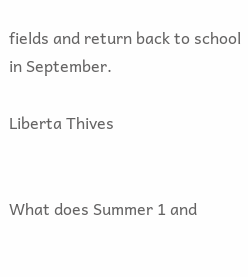fields and return back to school in September.

Liberta Thives


What does Summer 1 and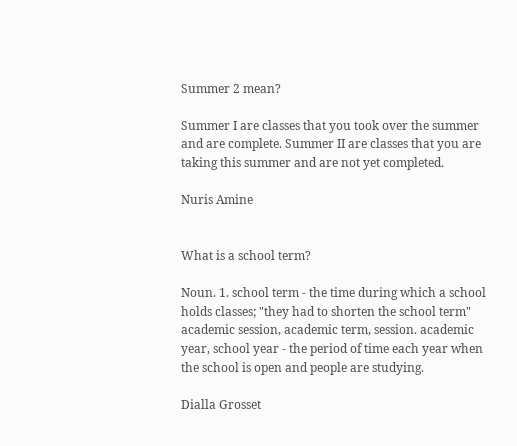Summer 2 mean?

Summer I are classes that you took over the summer and are complete. Summer II are classes that you are taking this summer and are not yet completed.

Nuris Amine


What is a school term?

Noun. 1. school term - the time during which a school holds classes; "they had to shorten the school term" academic session, academic term, session. academic year, school year - the period of time each year when the school is open and people are studying.

Dialla Grosset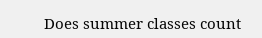Does summer classes count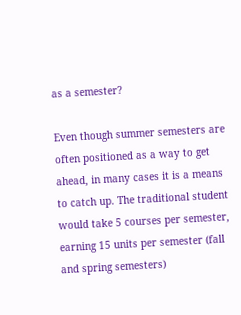as a semester?

Even though summer semesters are often positioned as a way to get ahead, in many cases it is a means to catch up. The traditional student would take 5 courses per semester, earning 15 units per semester (fall and spring semesters)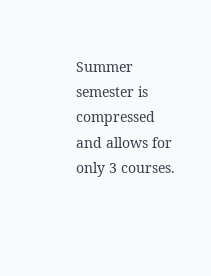Summer semester is compressed and allows for only 3 courses.